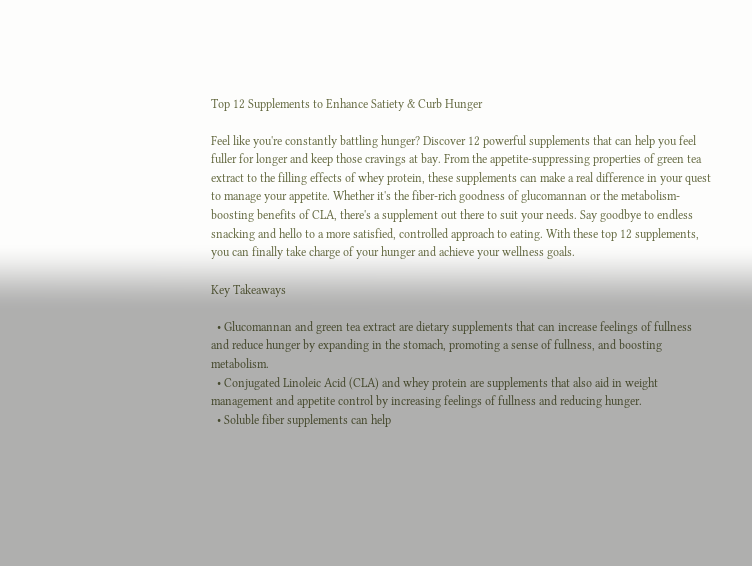Top 12 Supplements to Enhance Satiety & Curb Hunger

Feel like you're constantly battling hunger? Discover 12 powerful supplements that can help you feel fuller for longer and keep those cravings at bay. From the appetite-suppressing properties of green tea extract to the filling effects of whey protein, these supplements can make a real difference in your quest to manage your appetite. Whether it's the fiber-rich goodness of glucomannan or the metabolism-boosting benefits of CLA, there's a supplement out there to suit your needs. Say goodbye to endless snacking and hello to a more satisfied, controlled approach to eating. With these top 12 supplements, you can finally take charge of your hunger and achieve your wellness goals.

Key Takeaways

  • Glucomannan and green tea extract are dietary supplements that can increase feelings of fullness and reduce hunger by expanding in the stomach, promoting a sense of fullness, and boosting metabolism.
  • Conjugated Linoleic Acid (CLA) and whey protein are supplements that also aid in weight management and appetite control by increasing feelings of fullness and reducing hunger.
  • Soluble fiber supplements can help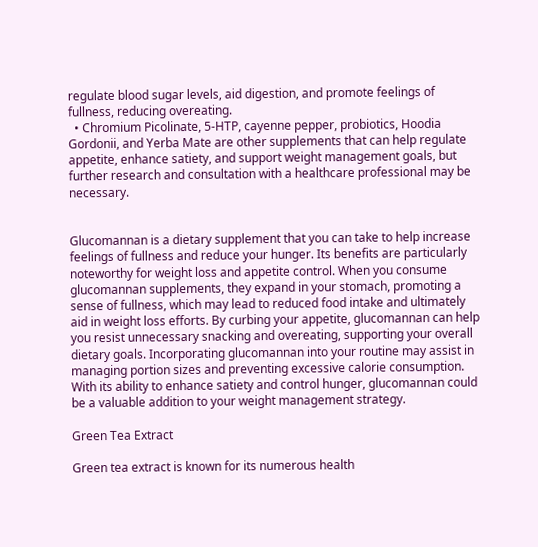regulate blood sugar levels, aid digestion, and promote feelings of fullness, reducing overeating.
  • Chromium Picolinate, 5-HTP, cayenne pepper, probiotics, Hoodia Gordonii, and Yerba Mate are other supplements that can help regulate appetite, enhance satiety, and support weight management goals, but further research and consultation with a healthcare professional may be necessary.


Glucomannan is a dietary supplement that you can take to help increase feelings of fullness and reduce your hunger. Its benefits are particularly noteworthy for weight loss and appetite control. When you consume glucomannan supplements, they expand in your stomach, promoting a sense of fullness, which may lead to reduced food intake and ultimately aid in weight loss efforts. By curbing your appetite, glucomannan can help you resist unnecessary snacking and overeating, supporting your overall dietary goals. Incorporating glucomannan into your routine may assist in managing portion sizes and preventing excessive calorie consumption. With its ability to enhance satiety and control hunger, glucomannan could be a valuable addition to your weight management strategy.

Green Tea Extract

Green tea extract is known for its numerous health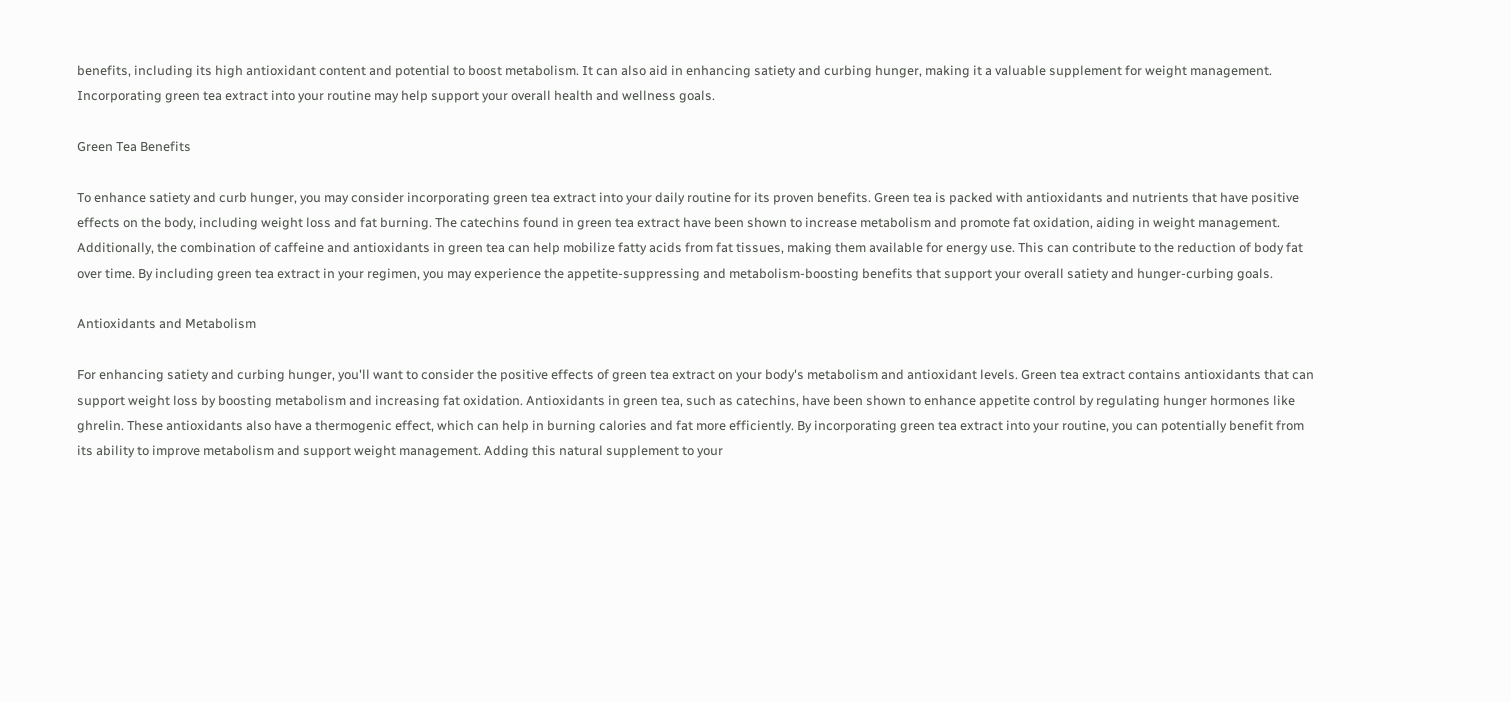benefits, including its high antioxidant content and potential to boost metabolism. It can also aid in enhancing satiety and curbing hunger, making it a valuable supplement for weight management. Incorporating green tea extract into your routine may help support your overall health and wellness goals.

Green Tea Benefits

To enhance satiety and curb hunger, you may consider incorporating green tea extract into your daily routine for its proven benefits. Green tea is packed with antioxidants and nutrients that have positive effects on the body, including weight loss and fat burning. The catechins found in green tea extract have been shown to increase metabolism and promote fat oxidation, aiding in weight management. Additionally, the combination of caffeine and antioxidants in green tea can help mobilize fatty acids from fat tissues, making them available for energy use. This can contribute to the reduction of body fat over time. By including green tea extract in your regimen, you may experience the appetite-suppressing and metabolism-boosting benefits that support your overall satiety and hunger-curbing goals.

Antioxidants and Metabolism

For enhancing satiety and curbing hunger, you'll want to consider the positive effects of green tea extract on your body's metabolism and antioxidant levels. Green tea extract contains antioxidants that can support weight loss by boosting metabolism and increasing fat oxidation. Antioxidants in green tea, such as catechins, have been shown to enhance appetite control by regulating hunger hormones like ghrelin. These antioxidants also have a thermogenic effect, which can help in burning calories and fat more efficiently. By incorporating green tea extract into your routine, you can potentially benefit from its ability to improve metabolism and support weight management. Adding this natural supplement to your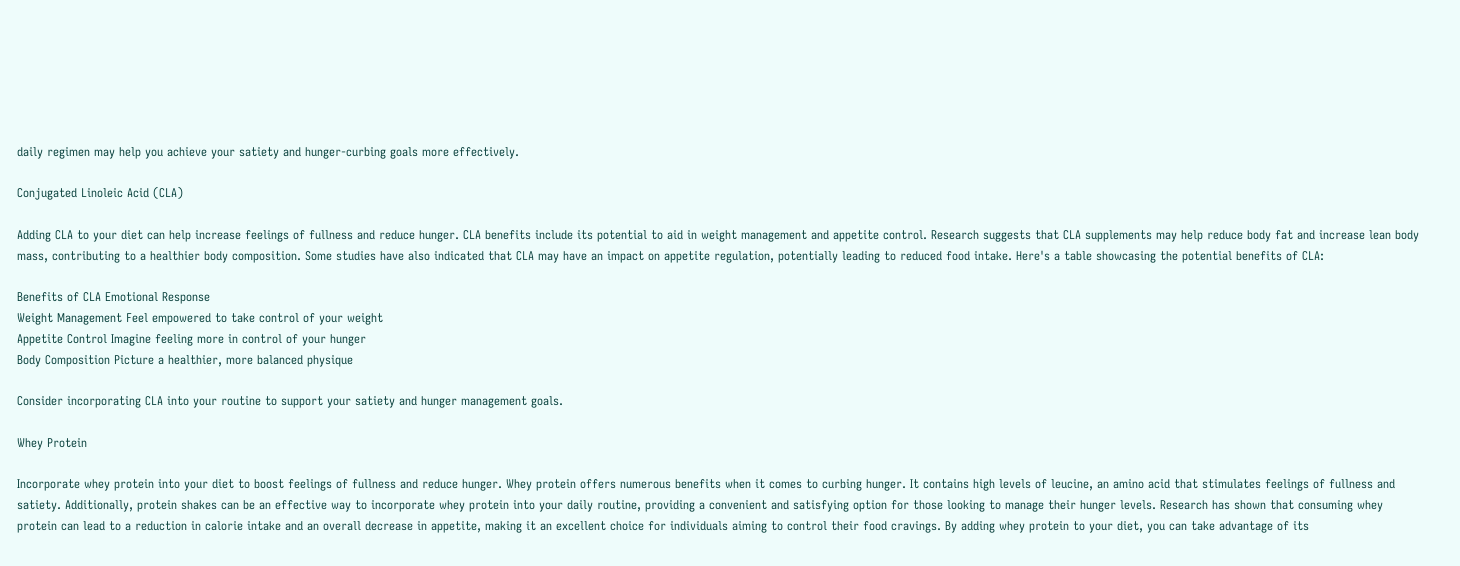daily regimen may help you achieve your satiety and hunger-curbing goals more effectively.

Conjugated Linoleic Acid (CLA)

Adding CLA to your diet can help increase feelings of fullness and reduce hunger. CLA benefits include its potential to aid in weight management and appetite control. Research suggests that CLA supplements may help reduce body fat and increase lean body mass, contributing to a healthier body composition. Some studies have also indicated that CLA may have an impact on appetite regulation, potentially leading to reduced food intake. Here's a table showcasing the potential benefits of CLA:

Benefits of CLA Emotional Response
Weight Management Feel empowered to take control of your weight
Appetite Control Imagine feeling more in control of your hunger
Body Composition Picture a healthier, more balanced physique

Consider incorporating CLA into your routine to support your satiety and hunger management goals.

Whey Protein

Incorporate whey protein into your diet to boost feelings of fullness and reduce hunger. Whey protein offers numerous benefits when it comes to curbing hunger. It contains high levels of leucine, an amino acid that stimulates feelings of fullness and satiety. Additionally, protein shakes can be an effective way to incorporate whey protein into your daily routine, providing a convenient and satisfying option for those looking to manage their hunger levels. Research has shown that consuming whey protein can lead to a reduction in calorie intake and an overall decrease in appetite, making it an excellent choice for individuals aiming to control their food cravings. By adding whey protein to your diet, you can take advantage of its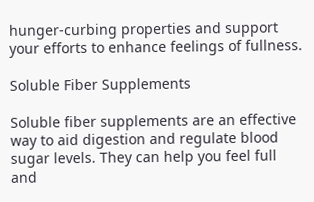hunger-curbing properties and support your efforts to enhance feelings of fullness.

Soluble Fiber Supplements

Soluble fiber supplements are an effective way to aid digestion and regulate blood sugar levels. They can help you feel full and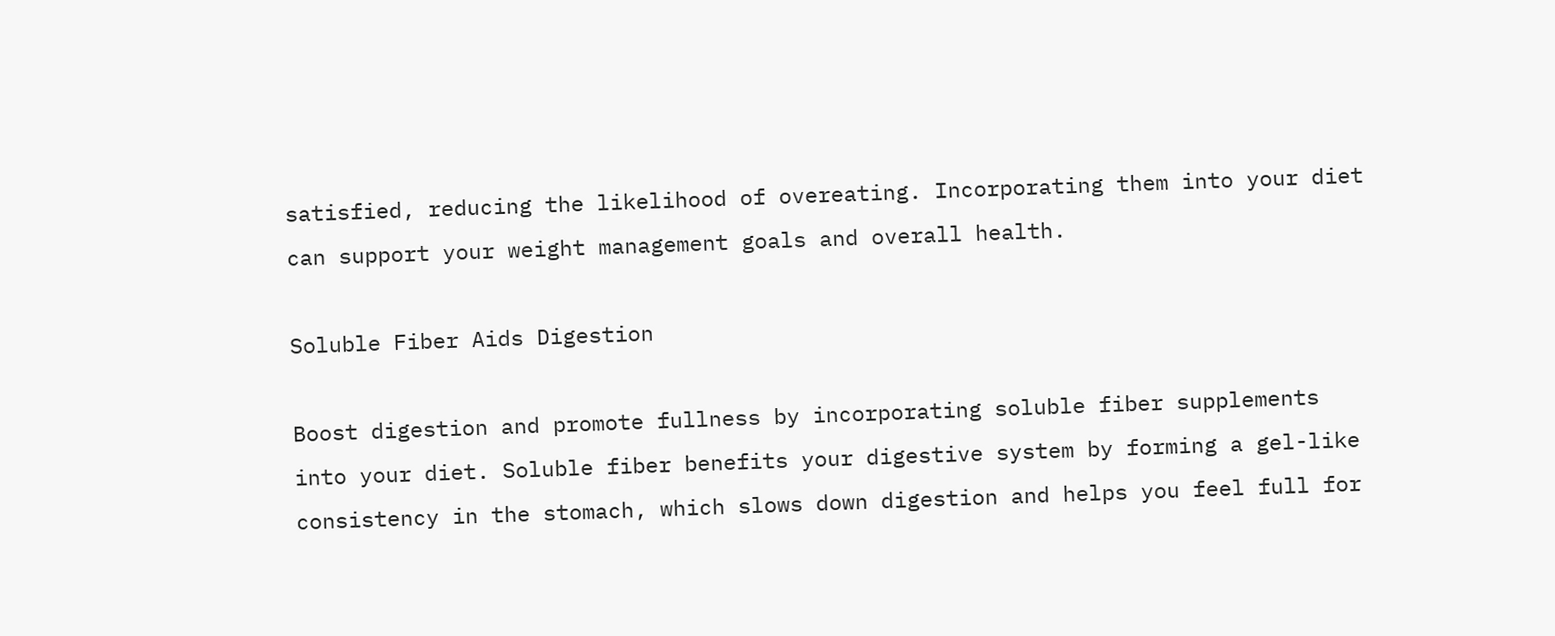satisfied, reducing the likelihood of overeating. Incorporating them into your diet can support your weight management goals and overall health.

Soluble Fiber Aids Digestion

Boost digestion and promote fullness by incorporating soluble fiber supplements into your diet. Soluble fiber benefits your digestive system by forming a gel-like consistency in the stomach, which slows down digestion and helps you feel full for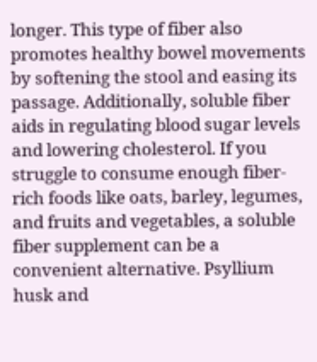longer. This type of fiber also promotes healthy bowel movements by softening the stool and easing its passage. Additionally, soluble fiber aids in regulating blood sugar levels and lowering cholesterol. If you struggle to consume enough fiber-rich foods like oats, barley, legumes, and fruits and vegetables, a soluble fiber supplement can be a convenient alternative. Psyllium husk and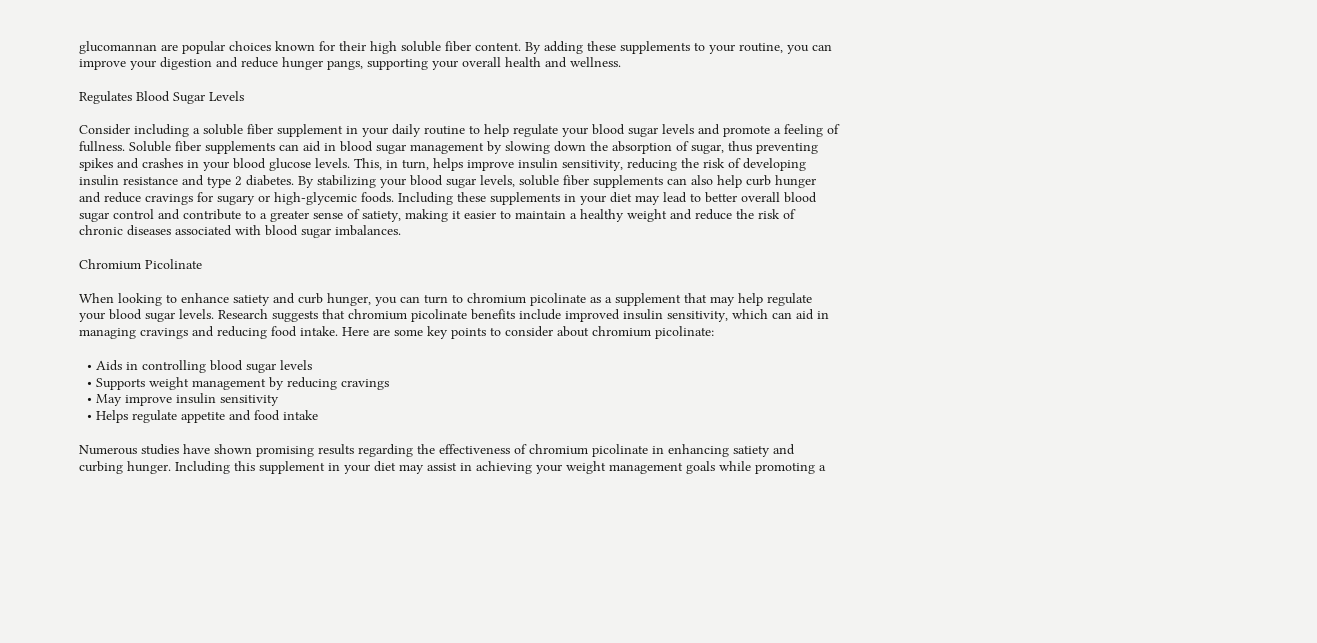glucomannan are popular choices known for their high soluble fiber content. By adding these supplements to your routine, you can improve your digestion and reduce hunger pangs, supporting your overall health and wellness.

Regulates Blood Sugar Levels

Consider including a soluble fiber supplement in your daily routine to help regulate your blood sugar levels and promote a feeling of fullness. Soluble fiber supplements can aid in blood sugar management by slowing down the absorption of sugar, thus preventing spikes and crashes in your blood glucose levels. This, in turn, helps improve insulin sensitivity, reducing the risk of developing insulin resistance and type 2 diabetes. By stabilizing your blood sugar levels, soluble fiber supplements can also help curb hunger and reduce cravings for sugary or high-glycemic foods. Including these supplements in your diet may lead to better overall blood sugar control and contribute to a greater sense of satiety, making it easier to maintain a healthy weight and reduce the risk of chronic diseases associated with blood sugar imbalances.

Chromium Picolinate

When looking to enhance satiety and curb hunger, you can turn to chromium picolinate as a supplement that may help regulate your blood sugar levels. Research suggests that chromium picolinate benefits include improved insulin sensitivity, which can aid in managing cravings and reducing food intake. Here are some key points to consider about chromium picolinate:

  • Aids in controlling blood sugar levels
  • Supports weight management by reducing cravings
  • May improve insulin sensitivity
  • Helps regulate appetite and food intake

Numerous studies have shown promising results regarding the effectiveness of chromium picolinate in enhancing satiety and curbing hunger. Including this supplement in your diet may assist in achieving your weight management goals while promoting a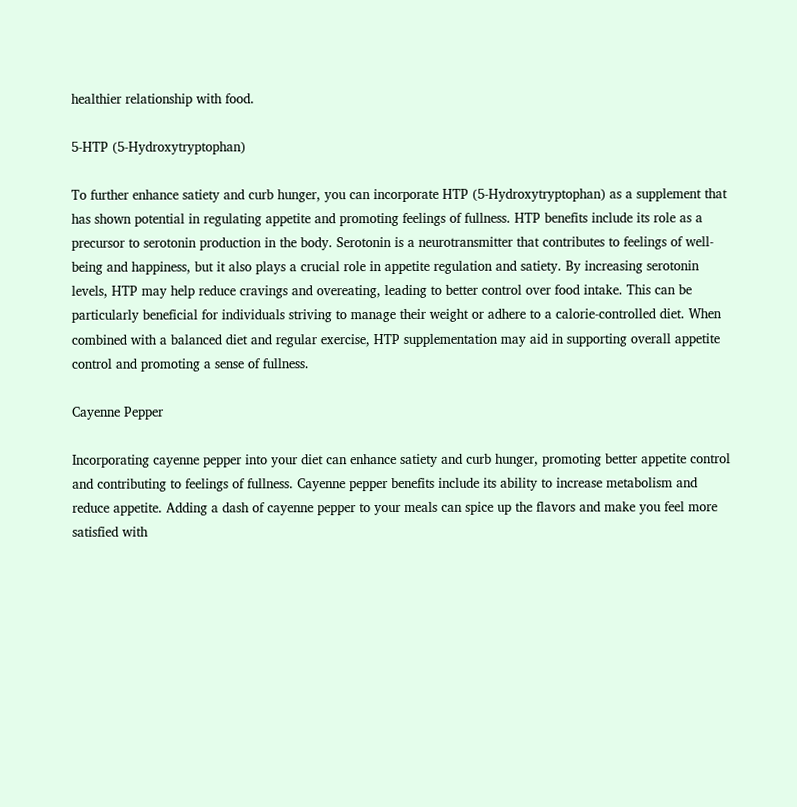healthier relationship with food.

5-HTP (5-Hydroxytryptophan)

To further enhance satiety and curb hunger, you can incorporate HTP (5-Hydroxytryptophan) as a supplement that has shown potential in regulating appetite and promoting feelings of fullness. HTP benefits include its role as a precursor to serotonin production in the body. Serotonin is a neurotransmitter that contributes to feelings of well-being and happiness, but it also plays a crucial role in appetite regulation and satiety. By increasing serotonin levels, HTP may help reduce cravings and overeating, leading to better control over food intake. This can be particularly beneficial for individuals striving to manage their weight or adhere to a calorie-controlled diet. When combined with a balanced diet and regular exercise, HTP supplementation may aid in supporting overall appetite control and promoting a sense of fullness.

Cayenne Pepper

Incorporating cayenne pepper into your diet can enhance satiety and curb hunger, promoting better appetite control and contributing to feelings of fullness. Cayenne pepper benefits include its ability to increase metabolism and reduce appetite. Adding a dash of cayenne pepper to your meals can spice up the flavors and make you feel more satisfied with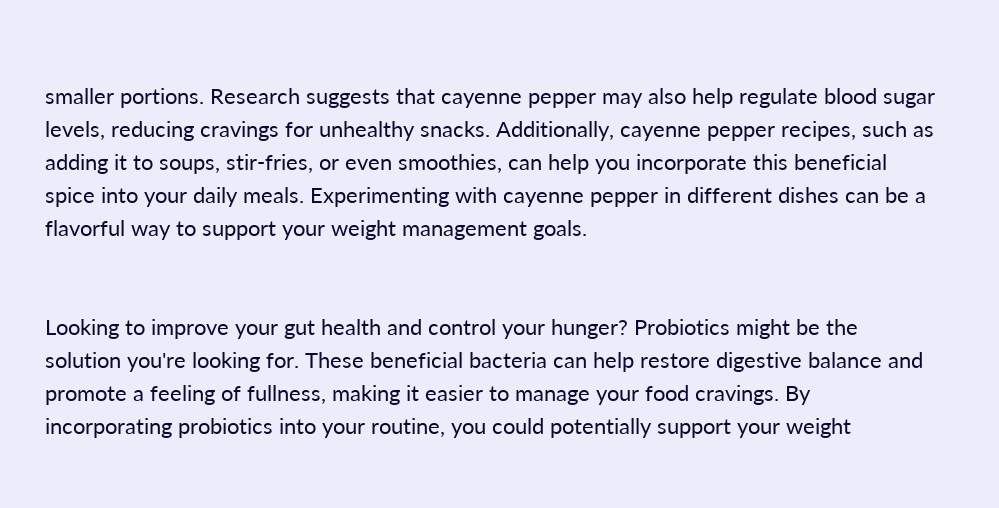smaller portions. Research suggests that cayenne pepper may also help regulate blood sugar levels, reducing cravings for unhealthy snacks. Additionally, cayenne pepper recipes, such as adding it to soups, stir-fries, or even smoothies, can help you incorporate this beneficial spice into your daily meals. Experimenting with cayenne pepper in different dishes can be a flavorful way to support your weight management goals.


Looking to improve your gut health and control your hunger? Probiotics might be the solution you're looking for. These beneficial bacteria can help restore digestive balance and promote a feeling of fullness, making it easier to manage your food cravings. By incorporating probiotics into your routine, you could potentially support your weight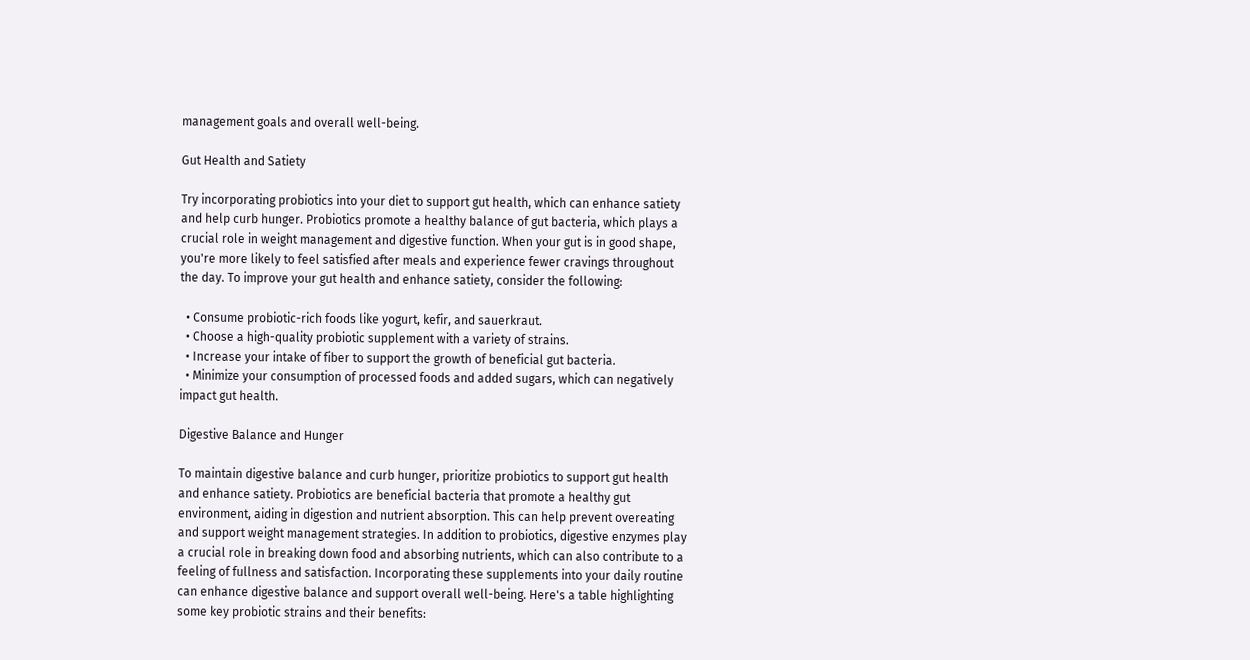management goals and overall well-being.

Gut Health and Satiety

Try incorporating probiotics into your diet to support gut health, which can enhance satiety and help curb hunger. Probiotics promote a healthy balance of gut bacteria, which plays a crucial role in weight management and digestive function. When your gut is in good shape, you're more likely to feel satisfied after meals and experience fewer cravings throughout the day. To improve your gut health and enhance satiety, consider the following:

  • Consume probiotic-rich foods like yogurt, kefir, and sauerkraut.
  • Choose a high-quality probiotic supplement with a variety of strains.
  • Increase your intake of fiber to support the growth of beneficial gut bacteria.
  • Minimize your consumption of processed foods and added sugars, which can negatively impact gut health.

Digestive Balance and Hunger

To maintain digestive balance and curb hunger, prioritize probiotics to support gut health and enhance satiety. Probiotics are beneficial bacteria that promote a healthy gut environment, aiding in digestion and nutrient absorption. This can help prevent overeating and support weight management strategies. In addition to probiotics, digestive enzymes play a crucial role in breaking down food and absorbing nutrients, which can also contribute to a feeling of fullness and satisfaction. Incorporating these supplements into your daily routine can enhance digestive balance and support overall well-being. Here's a table highlighting some key probiotic strains and their benefits: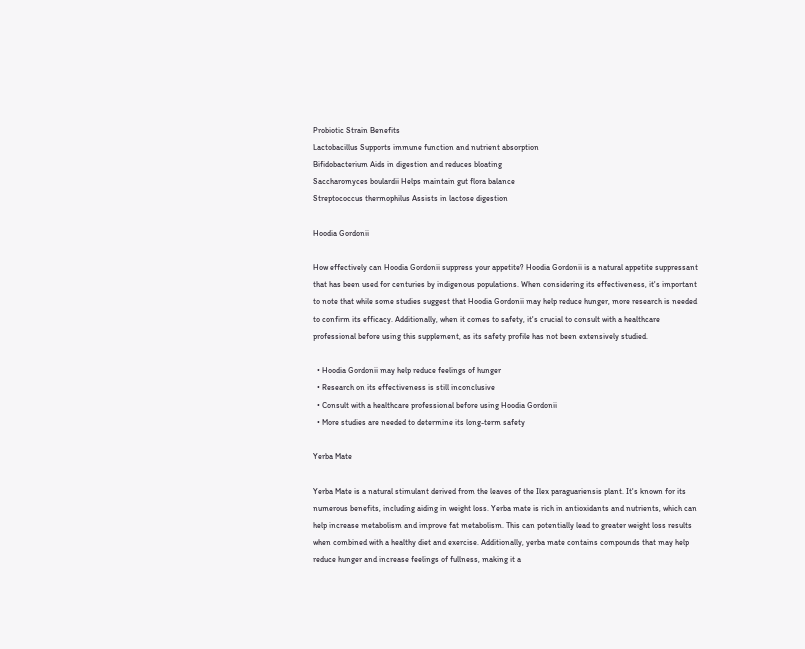Probiotic Strain Benefits
Lactobacillus Supports immune function and nutrient absorption
Bifidobacterium Aids in digestion and reduces bloating
Saccharomyces boulardii Helps maintain gut flora balance
Streptococcus thermophilus Assists in lactose digestion

Hoodia Gordonii

How effectively can Hoodia Gordonii suppress your appetite? Hoodia Gordonii is a natural appetite suppressant that has been used for centuries by indigenous populations. When considering its effectiveness, it's important to note that while some studies suggest that Hoodia Gordonii may help reduce hunger, more research is needed to confirm its efficacy. Additionally, when it comes to safety, it's crucial to consult with a healthcare professional before using this supplement, as its safety profile has not been extensively studied.

  • Hoodia Gordonii may help reduce feelings of hunger
  • Research on its effectiveness is still inconclusive
  • Consult with a healthcare professional before using Hoodia Gordonii
  • More studies are needed to determine its long-term safety

Yerba Mate

Yerba Mate is a natural stimulant derived from the leaves of the Ilex paraguariensis plant. It's known for its numerous benefits, including aiding in weight loss. Yerba mate is rich in antioxidants and nutrients, which can help increase metabolism and improve fat metabolism. This can potentially lead to greater weight loss results when combined with a healthy diet and exercise. Additionally, yerba mate contains compounds that may help reduce hunger and increase feelings of fullness, making it a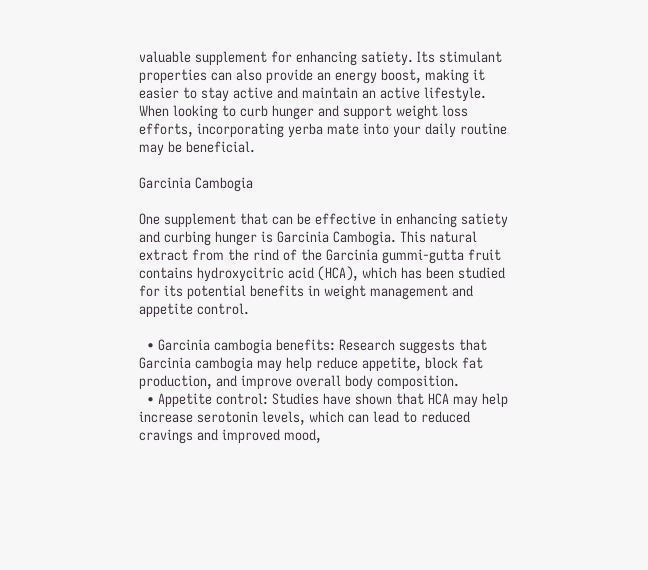valuable supplement for enhancing satiety. Its stimulant properties can also provide an energy boost, making it easier to stay active and maintain an active lifestyle. When looking to curb hunger and support weight loss efforts, incorporating yerba mate into your daily routine may be beneficial.

Garcinia Cambogia

One supplement that can be effective in enhancing satiety and curbing hunger is Garcinia Cambogia. This natural extract from the rind of the Garcinia gummi-gutta fruit contains hydroxycitric acid (HCA), which has been studied for its potential benefits in weight management and appetite control.

  • Garcinia cambogia benefits: Research suggests that Garcinia cambogia may help reduce appetite, block fat production, and improve overall body composition.
  • Appetite control: Studies have shown that HCA may help increase serotonin levels, which can lead to reduced cravings and improved mood,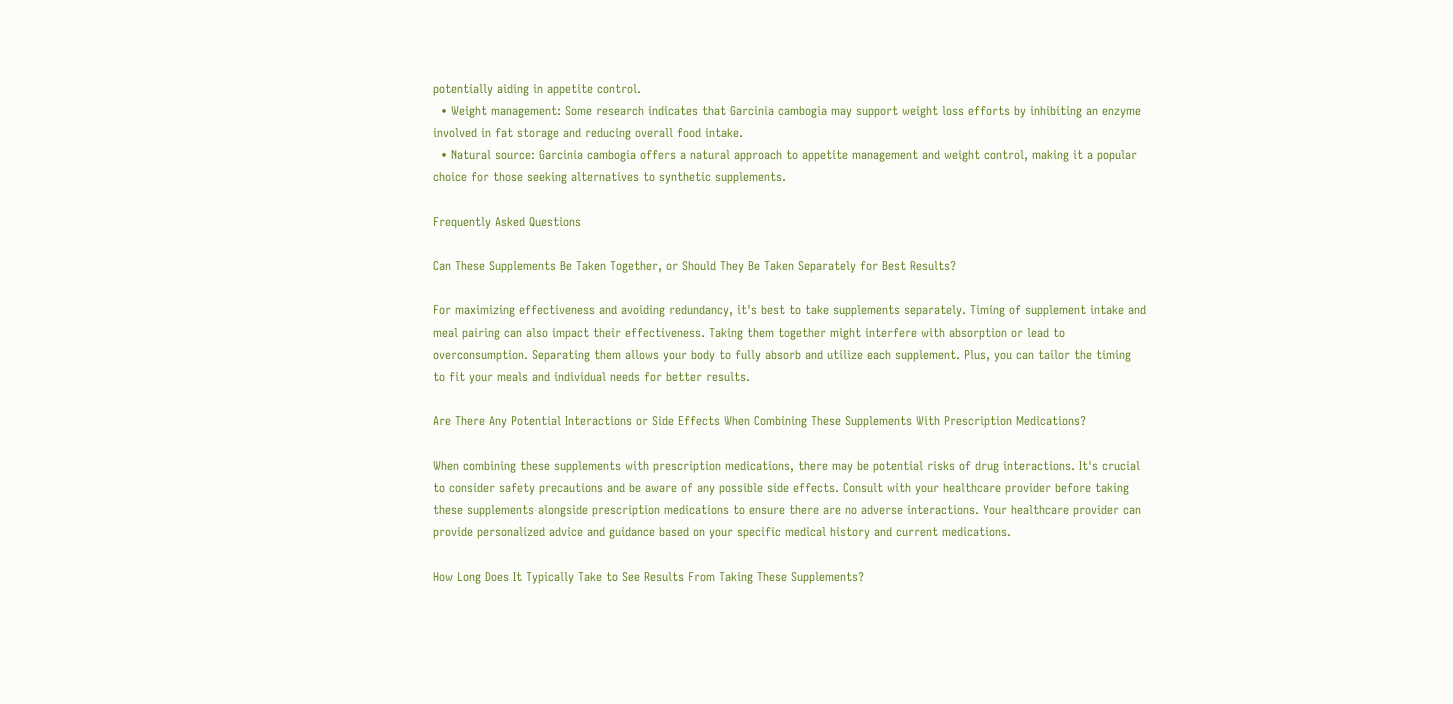potentially aiding in appetite control.
  • Weight management: Some research indicates that Garcinia cambogia may support weight loss efforts by inhibiting an enzyme involved in fat storage and reducing overall food intake.
  • Natural source: Garcinia cambogia offers a natural approach to appetite management and weight control, making it a popular choice for those seeking alternatives to synthetic supplements.

Frequently Asked Questions

Can These Supplements Be Taken Together, or Should They Be Taken Separately for Best Results?

For maximizing effectiveness and avoiding redundancy, it's best to take supplements separately. Timing of supplement intake and meal pairing can also impact their effectiveness. Taking them together might interfere with absorption or lead to overconsumption. Separating them allows your body to fully absorb and utilize each supplement. Plus, you can tailor the timing to fit your meals and individual needs for better results.

Are There Any Potential Interactions or Side Effects When Combining These Supplements With Prescription Medications?

When combining these supplements with prescription medications, there may be potential risks of drug interactions. It's crucial to consider safety precautions and be aware of any possible side effects. Consult with your healthcare provider before taking these supplements alongside prescription medications to ensure there are no adverse interactions. Your healthcare provider can provide personalized advice and guidance based on your specific medical history and current medications.

How Long Does It Typically Take to See Results From Taking These Supplements?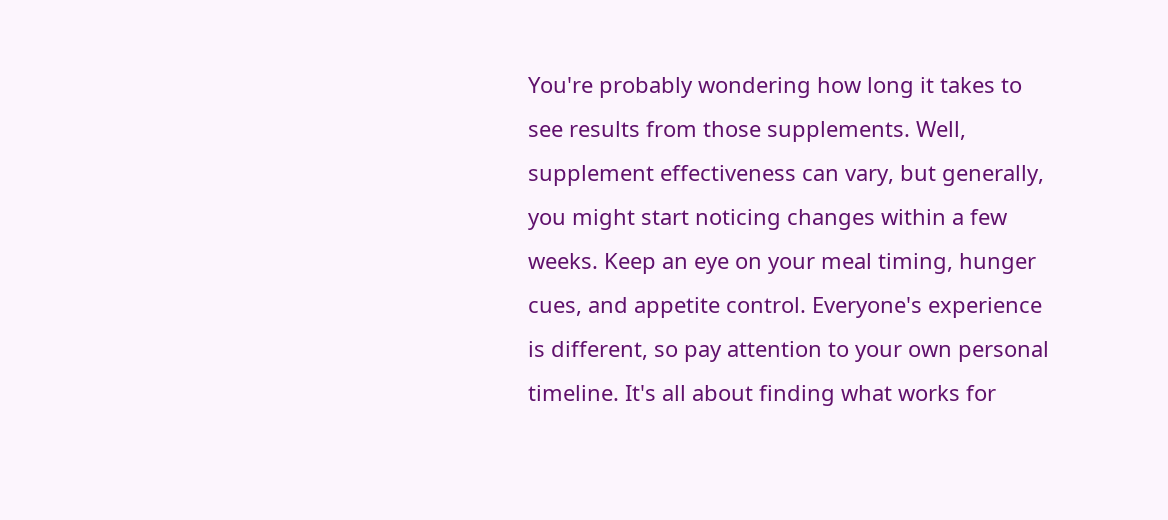You're probably wondering how long it takes to see results from those supplements. Well, supplement effectiveness can vary, but generally, you might start noticing changes within a few weeks. Keep an eye on your meal timing, hunger cues, and appetite control. Everyone's experience is different, so pay attention to your own personal timeline. It's all about finding what works for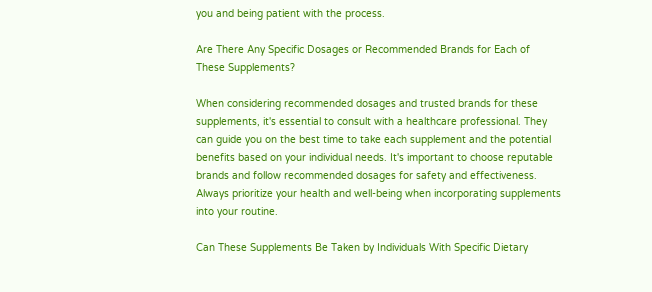you and being patient with the process.

Are There Any Specific Dosages or Recommended Brands for Each of These Supplements?

When considering recommended dosages and trusted brands for these supplements, it's essential to consult with a healthcare professional. They can guide you on the best time to take each supplement and the potential benefits based on your individual needs. It's important to choose reputable brands and follow recommended dosages for safety and effectiveness. Always prioritize your health and well-being when incorporating supplements into your routine.

Can These Supplements Be Taken by Individuals With Specific Dietary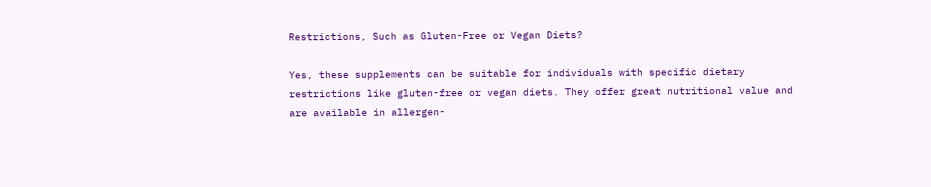Restrictions, Such as Gluten-Free or Vegan Diets?

Yes, these supplements can be suitable for individuals with specific dietary restrictions like gluten-free or vegan diets. They offer great nutritional value and are available in allergen-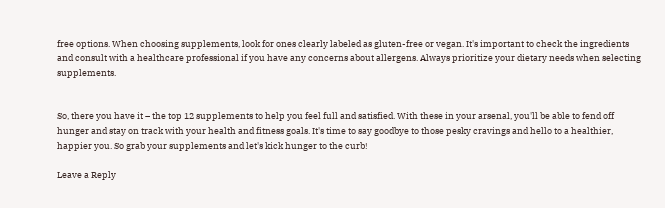free options. When choosing supplements, look for ones clearly labeled as gluten-free or vegan. It's important to check the ingredients and consult with a healthcare professional if you have any concerns about allergens. Always prioritize your dietary needs when selecting supplements.


So, there you have it – the top 12 supplements to help you feel full and satisfied. With these in your arsenal, you'll be able to fend off hunger and stay on track with your health and fitness goals. It's time to say goodbye to those pesky cravings and hello to a healthier, happier you. So grab your supplements and let's kick hunger to the curb!

Leave a Reply